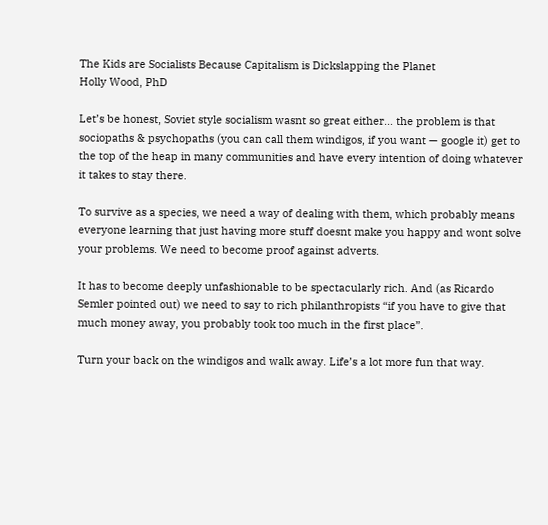The Kids are Socialists Because Capitalism is Dickslapping the Planet
Holly Wood, PhD

Let’s be honest, Soviet style socialism wasnt so great either… the problem is that sociopaths & psychopaths (you can call them windigos, if you want — google it) get to the top of the heap in many communities and have every intention of doing whatever it takes to stay there.

To survive as a species, we need a way of dealing with them, which probably means everyone learning that just having more stuff doesnt make you happy and wont solve your problems. We need to become proof against adverts.

It has to become deeply unfashionable to be spectacularly rich. And (as Ricardo Semler pointed out) we need to say to rich philanthropists “if you have to give that much money away, you probably took too much in the first place”.

Turn your back on the windigos and walk away. Life’s a lot more fun that way.